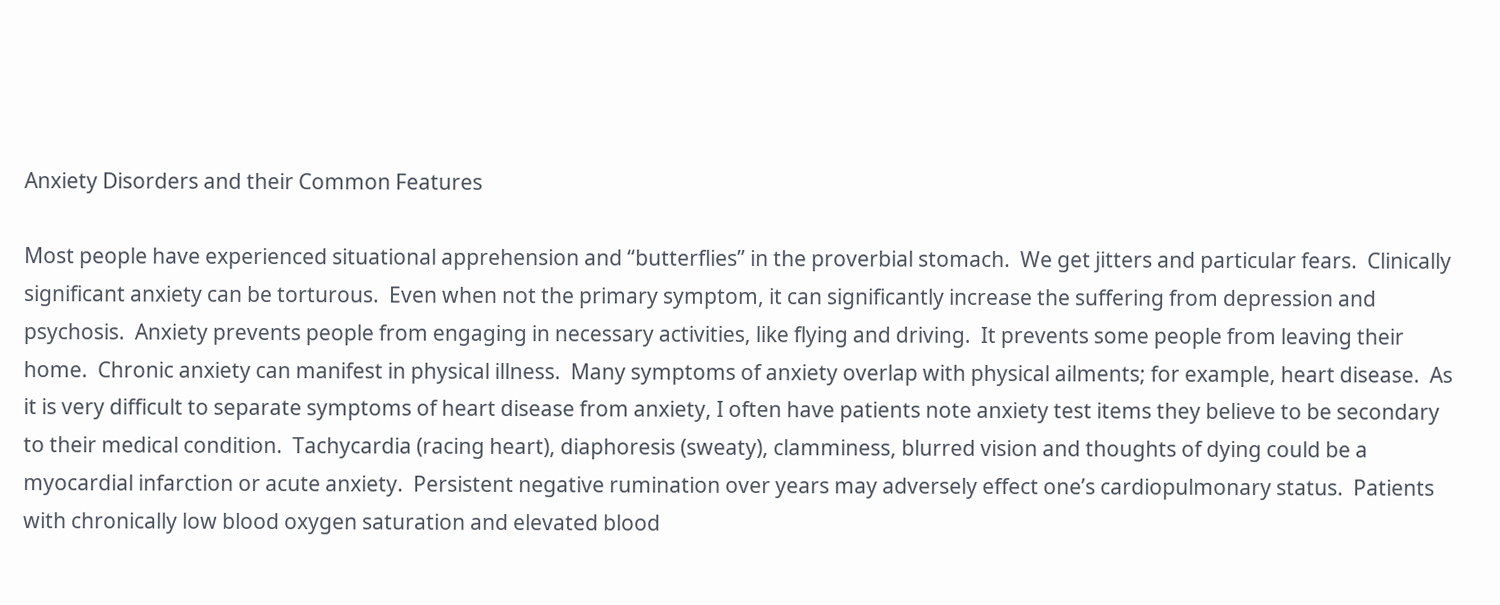Anxiety Disorders and their Common Features

Most people have experienced situational apprehension and “butterflies” in the proverbial stomach.  We get jitters and particular fears.  Clinically significant anxiety can be torturous.  Even when not the primary symptom, it can significantly increase the suffering from depression and psychosis.  Anxiety prevents people from engaging in necessary activities, like flying and driving.  It prevents some people from leaving their home.  Chronic anxiety can manifest in physical illness.  Many symptoms of anxiety overlap with physical ailments; for example, heart disease.  As it is very difficult to separate symptoms of heart disease from anxiety, I often have patients note anxiety test items they believe to be secondary to their medical condition.  Tachycardia (racing heart), diaphoresis (sweaty), clamminess, blurred vision and thoughts of dying could be a myocardial infarction or acute anxiety.  Persistent negative rumination over years may adversely effect one’s cardiopulmonary status.  Patients with chronically low blood oxygen saturation and elevated blood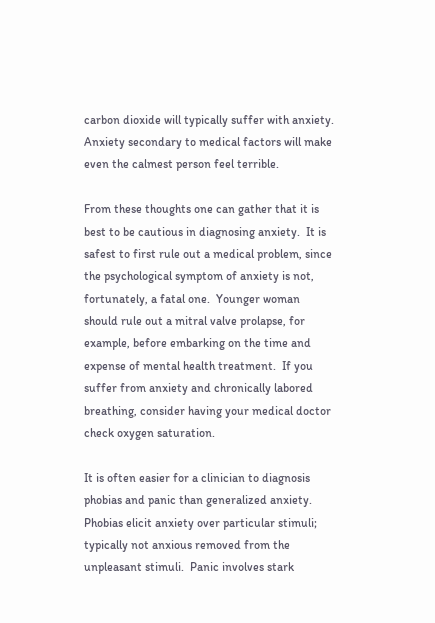carbon dioxide will typically suffer with anxiety.  Anxiety secondary to medical factors will make even the calmest person feel terrible.

From these thoughts one can gather that it is best to be cautious in diagnosing anxiety.  It is safest to first rule out a medical problem, since the psychological symptom of anxiety is not, fortunately, a fatal one.  Younger woman should rule out a mitral valve prolapse, for example, before embarking on the time and expense of mental health treatment.  If you suffer from anxiety and chronically labored breathing, consider having your medical doctor check oxygen saturation.

It is often easier for a clinician to diagnosis phobias and panic than generalized anxiety.  Phobias elicit anxiety over particular stimuli; typically not anxious removed from the unpleasant stimuli.  Panic involves stark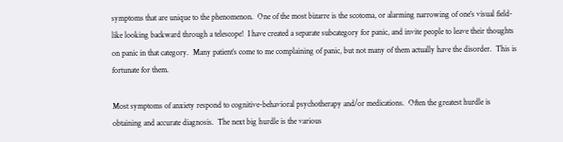symptoms that are unique to the phenomenon.  One of the most bizarre is the scotoma, or alarming narrowing of one’s visual field-like looking backward through a telescope!  I have created a separate subcategory for panic, and invite people to leave their thoughts on panic in that category.  Many patient’s come to me complaining of panic, but not many of them actually have the disorder.  This is fortunate for them.

Most symptoms of anxiety respond to cognitive-behavioral psychotherapy and/or medications.  Often the greatest hurdle is obtaining and accurate diagnosis.  The next big hurdle is the various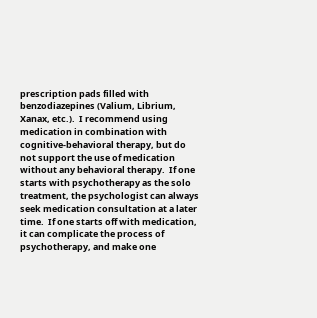prescription pads filled with benzodiazepines (Valium, Librium, Xanax, etc.).  I recommend using medication in combination with cognitive-behavioral therapy, but do not support the use of medication without any behavioral therapy.  If one starts with psychotherapy as the solo treatment, the psychologist can always seek medication consultation at a later time.  If one starts off with medication, it can complicate the process of psychotherapy, and make one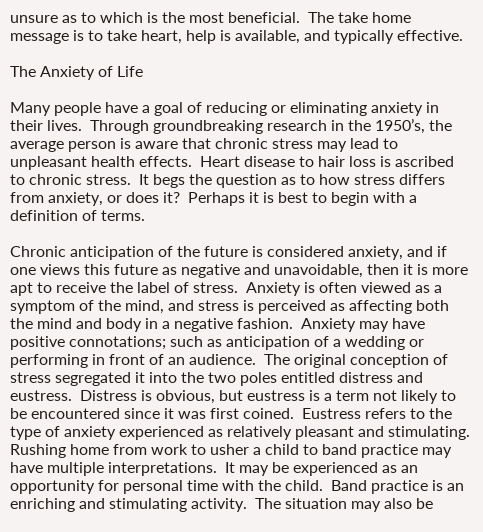unsure as to which is the most beneficial.  The take home message is to take heart, help is available, and typically effective.

The Anxiety of Life

Many people have a goal of reducing or eliminating anxiety in their lives.  Through groundbreaking research in the 1950’s, the average person is aware that chronic stress may lead to unpleasant health effects.  Heart disease to hair loss is ascribed to chronic stress.  It begs the question as to how stress differs from anxiety, or does it?  Perhaps it is best to begin with a definition of terms.

Chronic anticipation of the future is considered anxiety, and if one views this future as negative and unavoidable, then it is more apt to receive the label of stress.  Anxiety is often viewed as a symptom of the mind, and stress is perceived as affecting both the mind and body in a negative fashion.  Anxiety may have positive connotations; such as anticipation of a wedding or performing in front of an audience.  The original conception of stress segregated it into the two poles entitled distress and eustress.  Distress is obvious, but eustress is a term not likely to be encountered since it was first coined.  Eustress refers to the type of anxiety experienced as relatively pleasant and stimulating.  Rushing home from work to usher a child to band practice may have multiple interpretations.  It may be experienced as an opportunity for personal time with the child.  Band practice is an enriching and stimulating activity.  The situation may also be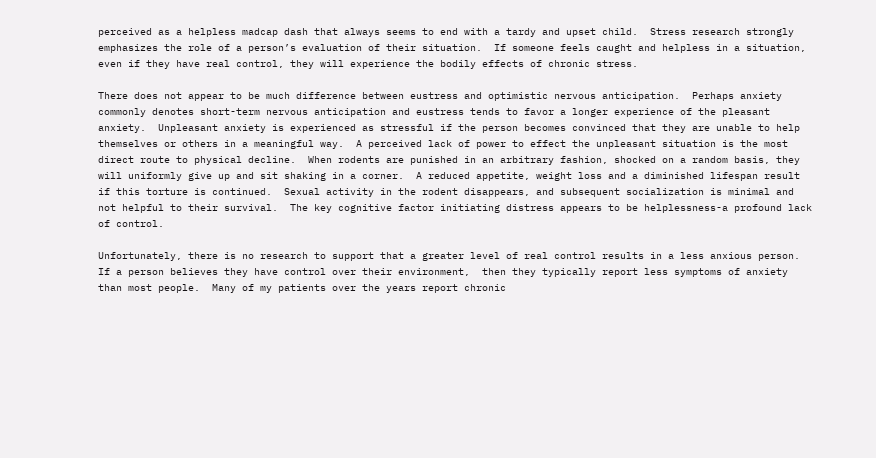perceived as a helpless madcap dash that always seems to end with a tardy and upset child.  Stress research strongly emphasizes the role of a person’s evaluation of their situation.  If someone feels caught and helpless in a situation, even if they have real control, they will experience the bodily effects of chronic stress.

There does not appear to be much difference between eustress and optimistic nervous anticipation.  Perhaps anxiety commonly denotes short-term nervous anticipation and eustress tends to favor a longer experience of the pleasant anxiety.  Unpleasant anxiety is experienced as stressful if the person becomes convinced that they are unable to help themselves or others in a meaningful way.  A perceived lack of power to effect the unpleasant situation is the most direct route to physical decline.  When rodents are punished in an arbitrary fashion, shocked on a random basis, they will uniformly give up and sit shaking in a corner.  A reduced appetite, weight loss and a diminished lifespan result if this torture is continued.  Sexual activity in the rodent disappears, and subsequent socialization is minimal and not helpful to their survival.  The key cognitive factor initiating distress appears to be helplessness-a profound lack of control.

Unfortunately, there is no research to support that a greater level of real control results in a less anxious person.  If a person believes they have control over their environment,  then they typically report less symptoms of anxiety than most people.  Many of my patients over the years report chronic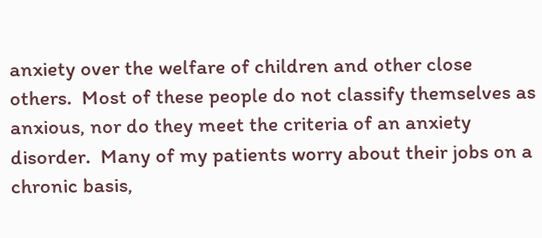anxiety over the welfare of children and other close others.  Most of these people do not classify themselves as anxious, nor do they meet the criteria of an anxiety disorder.  Many of my patients worry about their jobs on a chronic basis,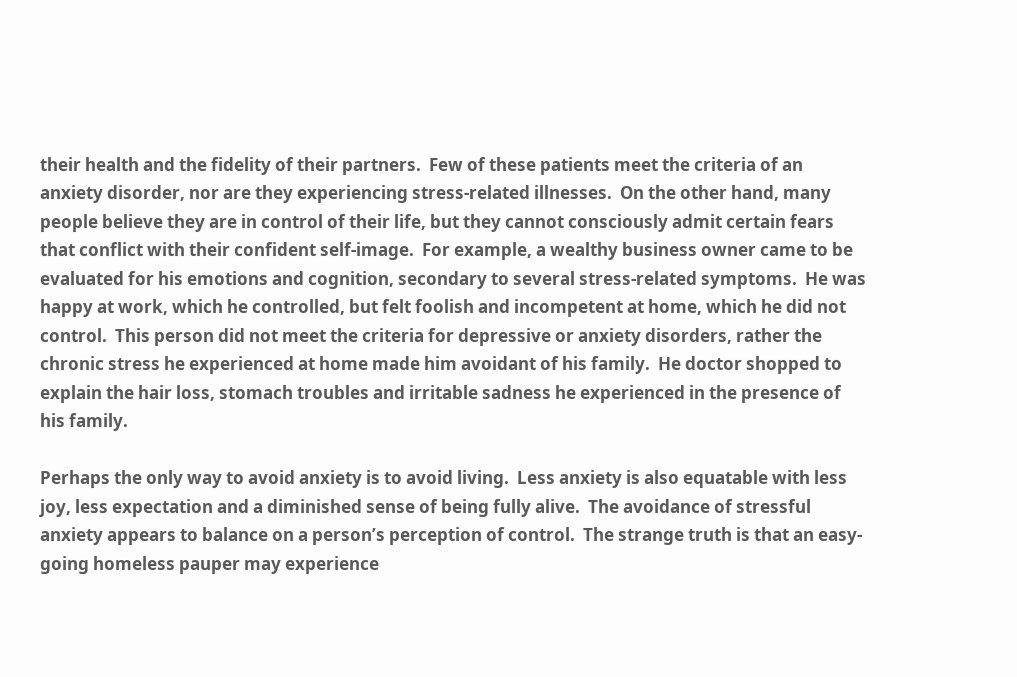their health and the fidelity of their partners.  Few of these patients meet the criteria of an anxiety disorder, nor are they experiencing stress-related illnesses.  On the other hand, many people believe they are in control of their life, but they cannot consciously admit certain fears that conflict with their confident self-image.  For example, a wealthy business owner came to be evaluated for his emotions and cognition, secondary to several stress-related symptoms.  He was happy at work, which he controlled, but felt foolish and incompetent at home, which he did not control.  This person did not meet the criteria for depressive or anxiety disorders, rather the chronic stress he experienced at home made him avoidant of his family.  He doctor shopped to explain the hair loss, stomach troubles and irritable sadness he experienced in the presence of his family.

Perhaps the only way to avoid anxiety is to avoid living.  Less anxiety is also equatable with less joy, less expectation and a diminished sense of being fully alive.  The avoidance of stressful anxiety appears to balance on a person’s perception of control.  The strange truth is that an easy-going homeless pauper may experience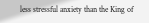less stressful anxiety than the King of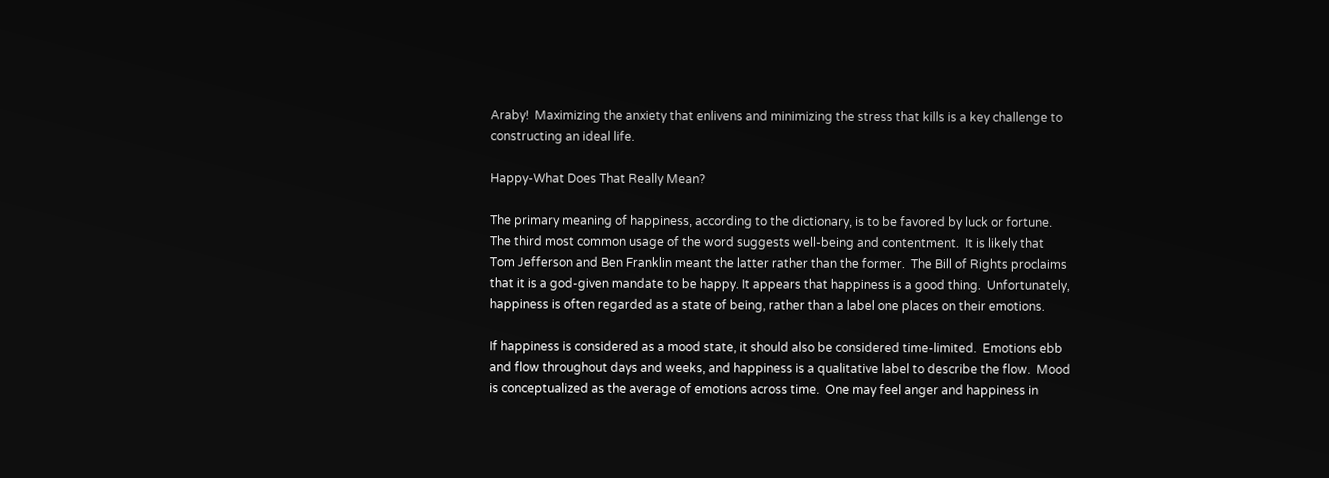Araby!  Maximizing the anxiety that enlivens and minimizing the stress that kills is a key challenge to constructing an ideal life.

Happy-What Does That Really Mean?

The primary meaning of happiness, according to the dictionary, is to be favored by luck or fortune.  The third most common usage of the word suggests well-being and contentment.  It is likely that  Tom Jefferson and Ben Franklin meant the latter rather than the former.  The Bill of Rights proclaims that it is a god-given mandate to be happy. It appears that happiness is a good thing.  Unfortunately, happiness is often regarded as a state of being, rather than a label one places on their emotions.

If happiness is considered as a mood state, it should also be considered time-limited.  Emotions ebb and flow throughout days and weeks, and happiness is a qualitative label to describe the flow.  Mood is conceptualized as the average of emotions across time.  One may feel anger and happiness in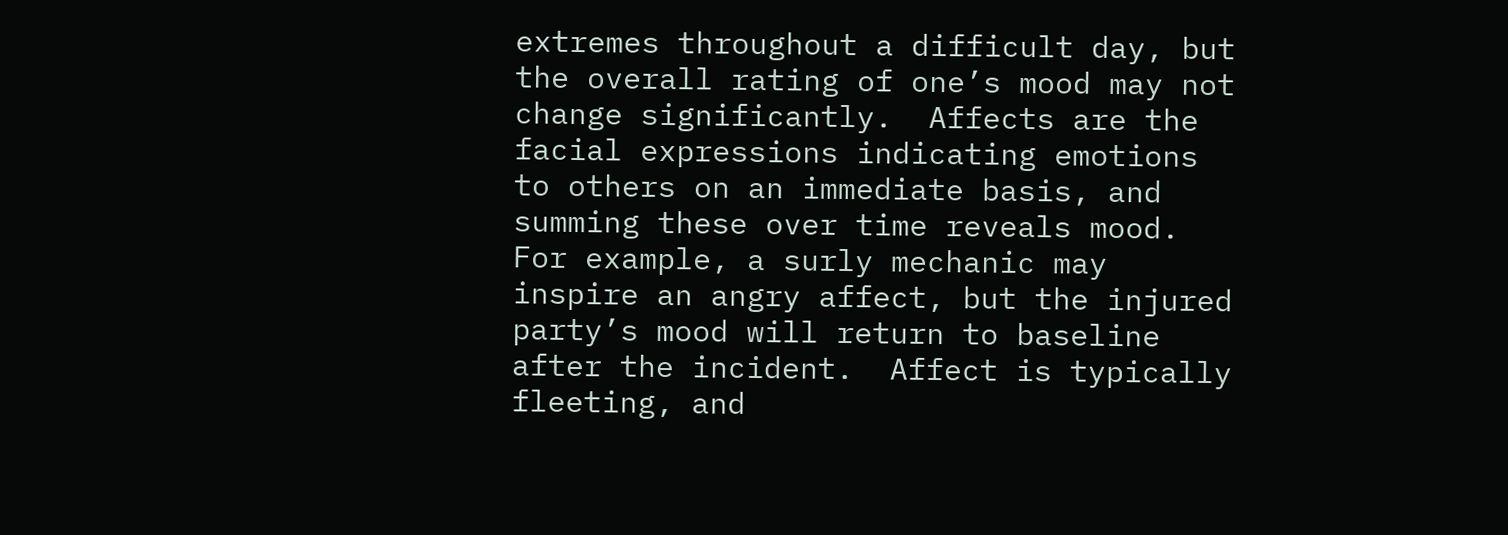extremes throughout a difficult day, but the overall rating of one’s mood may not change significantly.  Affects are the facial expressions indicating emotions to others on an immediate basis, and summing these over time reveals mood.  For example, a surly mechanic may inspire an angry affect, but the injured party’s mood will return to baseline after the incident.  Affect is typically fleeting, and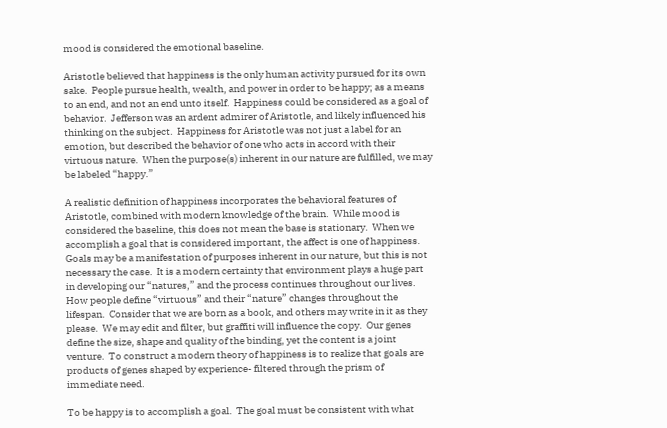mood is considered the emotional baseline.

Aristotle believed that happiness is the only human activity pursued for its own sake.  People pursue health, wealth, and power in order to be happy; as a means to an end, and not an end unto itself.  Happiness could be considered as a goal of behavior.  Jefferson was an ardent admirer of Aristotle, and likely influenced his thinking on the subject.  Happiness for Aristotle was not just a label for an emotion, but described the behavior of one who acts in accord with their virtuous nature.  When the purpose(s) inherent in our nature are fulfilled, we may be labeled “happy.”

A realistic definition of happiness incorporates the behavioral features of Aristotle, combined with modern knowledge of the brain.  While mood is considered the baseline, this does not mean the base is stationary.  When we accomplish a goal that is considered important, the affect is one of happiness.  Goals may be a manifestation of purposes inherent in our nature, but this is not necessary the case.  It is a modern certainty that environment plays a huge part in developing our “natures,” and the process continues throughout our lives.  How people define “virtuous” and their “nature” changes throughout the lifespan.  Consider that we are born as a book, and others may write in it as they please.  We may edit and filter, but graffiti will influence the copy.  Our genes define the size, shape and quality of the binding, yet the content is a joint venture.  To construct a modern theory of happiness is to realize that goals are products of genes shaped by experience- filtered through the prism of immediate need.

To be happy is to accomplish a goal.  The goal must be consistent with what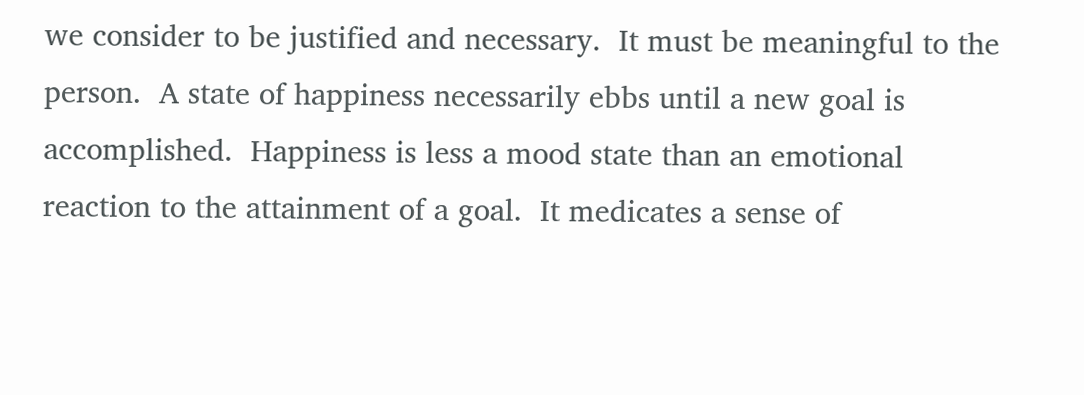we consider to be justified and necessary.  It must be meaningful to the person.  A state of happiness necessarily ebbs until a new goal is accomplished.  Happiness is less a mood state than an emotional reaction to the attainment of a goal.  It medicates a sense of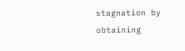stagnation by obtaining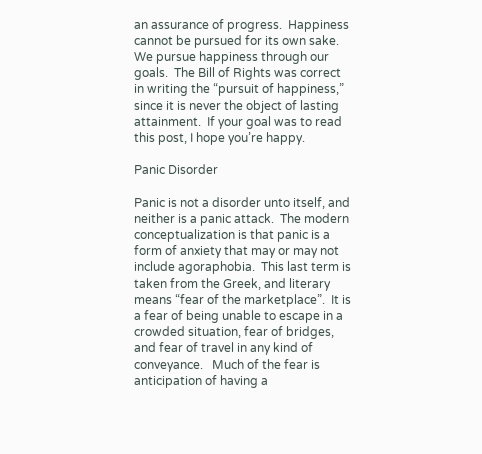an assurance of progress.  Happiness cannot be pursued for its own sake.  We pursue happiness through our goals.  The Bill of Rights was correct in writing the “pursuit of happiness,” since it is never the object of lasting attainment.  If your goal was to read this post, I hope you’re happy.

Panic Disorder

Panic is not a disorder unto itself, and neither is a panic attack.  The modern conceptualization is that panic is a form of anxiety that may or may not include agoraphobia.  This last term is taken from the Greek, and literary means “fear of the marketplace”.  It is a fear of being unable to escape in a crowded situation, fear of bridges, and fear of travel in any kind of conveyance.   Much of the fear is anticipation of having a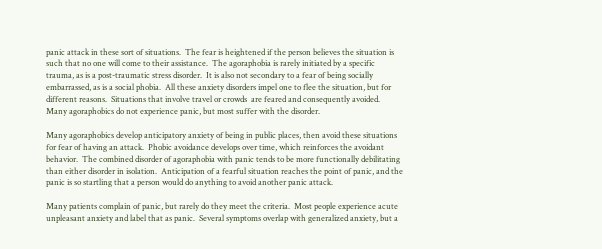panic attack in these sort of situations.  The fear is heightened if the person believes the situation is such that no one will come to their assistance.  The agoraphobia is rarely initiated by a specific trauma, as is a post-traumatic stress disorder.  It is also not secondary to a fear of being socially embarrassed, as is a social phobia.  All these anxiety disorders impel one to flee the situation, but for different reasons.  Situations that involve travel or crowds  are feared and consequently avoided.  Many agoraphobics do not experience panic, but most suffer with the disorder.

Many agoraphobics develop anticipatory anxiety of being in public places, then avoid these situations for fear of having an attack.  Phobic avoidance develops over time, which reinforces the avoidant behavior.  The combined disorder of agoraphobia with panic tends to be more functionally debilitating than either disorder in isolation.  Anticipation of a fearful situation reaches the point of panic, and the panic is so startling that a person would do anything to avoid another panic attack.

Many patients complain of panic, but rarely do they meet the criteria.  Most people experience acute unpleasant anxiety and label that as panic.  Several symptoms overlap with generalized anxiety, but a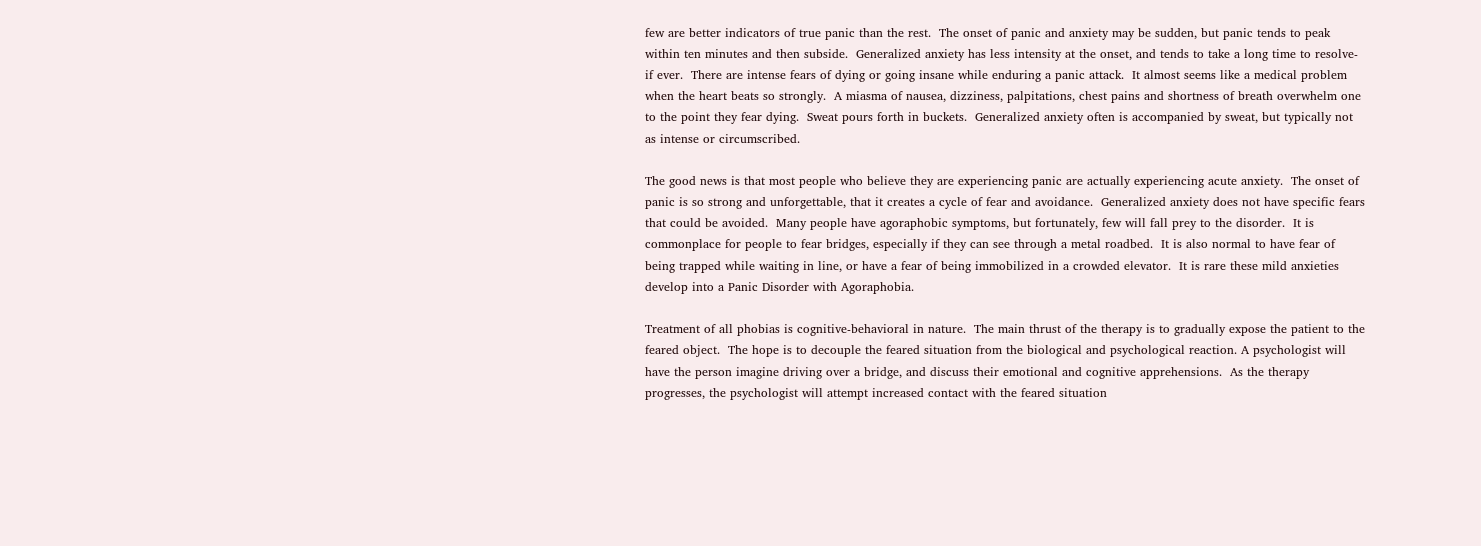few are better indicators of true panic than the rest.  The onset of panic and anxiety may be sudden, but panic tends to peak within ten minutes and then subside.  Generalized anxiety has less intensity at the onset, and tends to take a long time to resolve-if ever.  There are intense fears of dying or going insane while enduring a panic attack.  It almost seems like a medical problem when the heart beats so strongly.  A miasma of nausea, dizziness, palpitations, chest pains and shortness of breath overwhelm one to the point they fear dying.  Sweat pours forth in buckets.  Generalized anxiety often is accompanied by sweat, but typically not as intense or circumscribed.

The good news is that most people who believe they are experiencing panic are actually experiencing acute anxiety.  The onset of panic is so strong and unforgettable, that it creates a cycle of fear and avoidance.  Generalized anxiety does not have specific fears that could be avoided.  Many people have agoraphobic symptoms, but fortunately, few will fall prey to the disorder.  It is commonplace for people to fear bridges, especially if they can see through a metal roadbed.  It is also normal to have fear of being trapped while waiting in line, or have a fear of being immobilized in a crowded elevator.  It is rare these mild anxieties develop into a Panic Disorder with Agoraphobia.

Treatment of all phobias is cognitive-behavioral in nature.  The main thrust of the therapy is to gradually expose the patient to the feared object.  The hope is to decouple the feared situation from the biological and psychological reaction. A psychologist will have the person imagine driving over a bridge, and discuss their emotional and cognitive apprehensions.  As the therapy progresses, the psychologist will attempt increased contact with the feared situation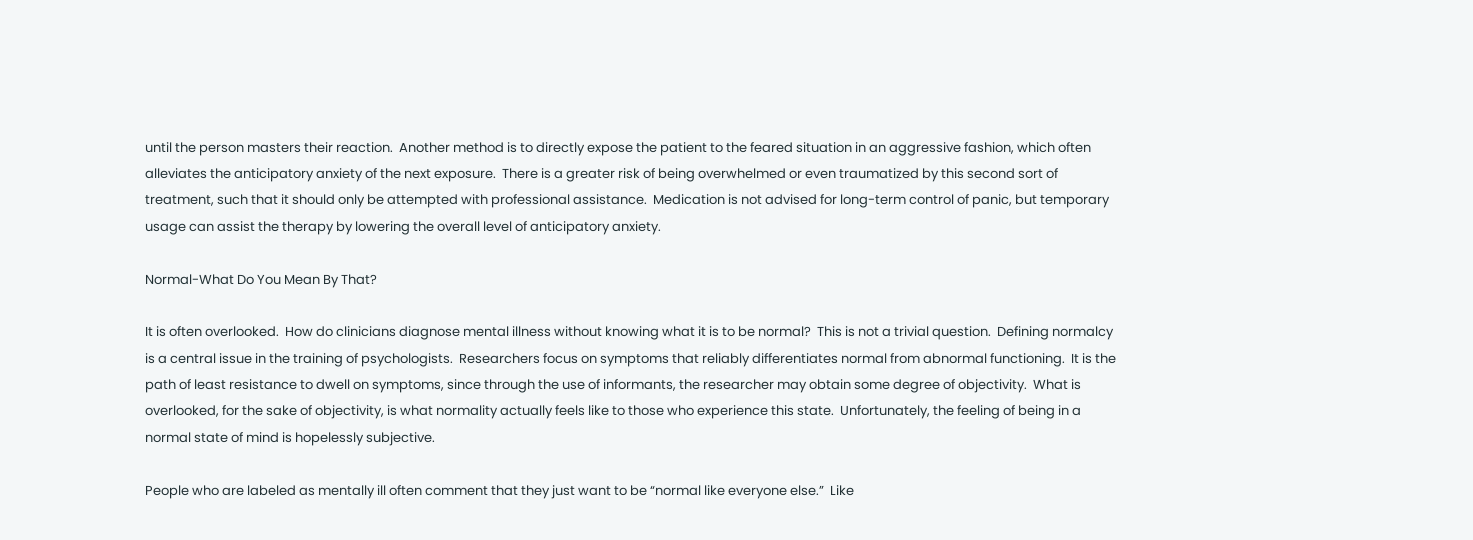until the person masters their reaction.  Another method is to directly expose the patient to the feared situation in an aggressive fashion, which often alleviates the anticipatory anxiety of the next exposure.  There is a greater risk of being overwhelmed or even traumatized by this second sort of treatment, such that it should only be attempted with professional assistance.  Medication is not advised for long-term control of panic, but temporary usage can assist the therapy by lowering the overall level of anticipatory anxiety.

Normal-What Do You Mean By That?

It is often overlooked.  How do clinicians diagnose mental illness without knowing what it is to be normal?  This is not a trivial question.  Defining normalcy is a central issue in the training of psychologists.  Researchers focus on symptoms that reliably differentiates normal from abnormal functioning.  It is the path of least resistance to dwell on symptoms, since through the use of informants, the researcher may obtain some degree of objectivity.  What is overlooked, for the sake of objectivity, is what normality actually feels like to those who experience this state.  Unfortunately, the feeling of being in a normal state of mind is hopelessly subjective.

People who are labeled as mentally ill often comment that they just want to be “normal like everyone else.”  Like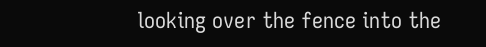looking over the fence into the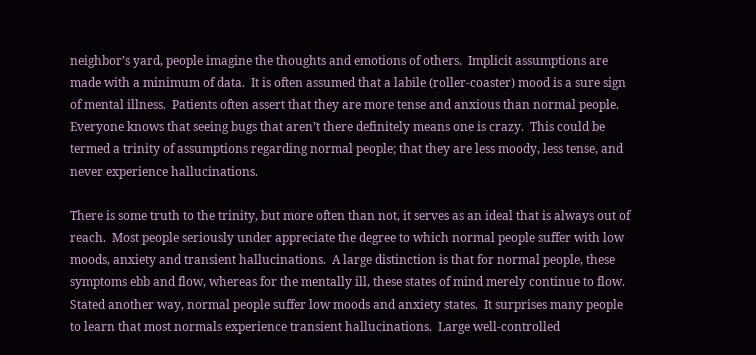neighbor’s yard, people imagine the thoughts and emotions of others.  Implicit assumptions are made with a minimum of data.  It is often assumed that a labile (roller-coaster) mood is a sure sign of mental illness.  Patients often assert that they are more tense and anxious than normal people.  Everyone knows that seeing bugs that aren’t there definitely means one is crazy.  This could be termed a trinity of assumptions regarding normal people; that they are less moody, less tense, and never experience hallucinations.

There is some truth to the trinity, but more often than not, it serves as an ideal that is always out of reach.  Most people seriously under appreciate the degree to which normal people suffer with low moods, anxiety and transient hallucinations.  A large distinction is that for normal people, these symptoms ebb and flow, whereas for the mentally ill, these states of mind merely continue to flow.  Stated another way, normal people suffer low moods and anxiety states.  It surprises many people to learn that most normals experience transient hallucinations.  Large well-controlled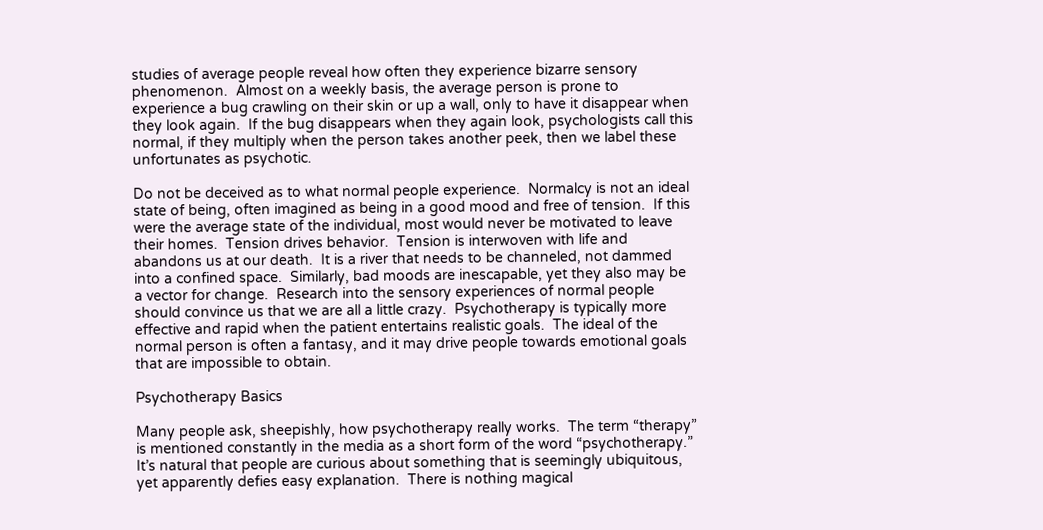studies of average people reveal how often they experience bizarre sensory phenomenon.  Almost on a weekly basis, the average person is prone to experience a bug crawling on their skin or up a wall, only to have it disappear when they look again.  If the bug disappears when they again look, psychologists call this normal, if they multiply when the person takes another peek, then we label these unfortunates as psychotic.

Do not be deceived as to what normal people experience.  Normalcy is not an ideal state of being, often imagined as being in a good mood and free of tension.  If this were the average state of the individual, most would never be motivated to leave their homes.  Tension drives behavior.  Tension is interwoven with life and abandons us at our death.  It is a river that needs to be channeled, not dammed into a confined space.  Similarly, bad moods are inescapable, yet they also may be a vector for change.  Research into the sensory experiences of normal people should convince us that we are all a little crazy.  Psychotherapy is typically more effective and rapid when the patient entertains realistic goals.  The ideal of the normal person is often a fantasy, and it may drive people towards emotional goals that are impossible to obtain.

Psychotherapy Basics

Many people ask, sheepishly, how psychotherapy really works.  The term “therapy” is mentioned constantly in the media as a short form of the word “psychotherapy.”  It’s natural that people are curious about something that is seemingly ubiquitous, yet apparently defies easy explanation.  There is nothing magical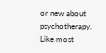or new about psychotherapy.  Like most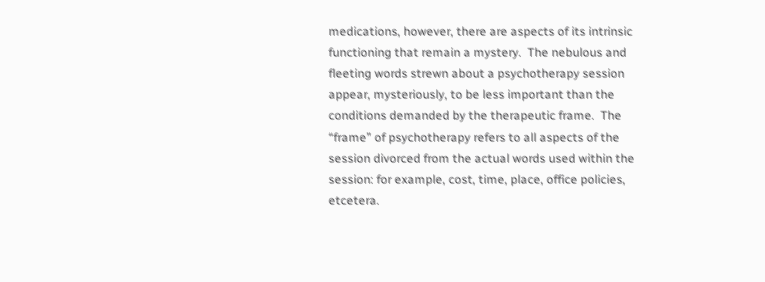medications, however, there are aspects of its intrinsic functioning that remain a mystery.  The nebulous and fleeting words strewn about a psychotherapy session appear, mysteriously, to be less important than the conditions demanded by the therapeutic frame.  The “frame” of psychotherapy refers to all aspects of the session divorced from the actual words used within the session: for example, cost, time, place, office policies, etcetera.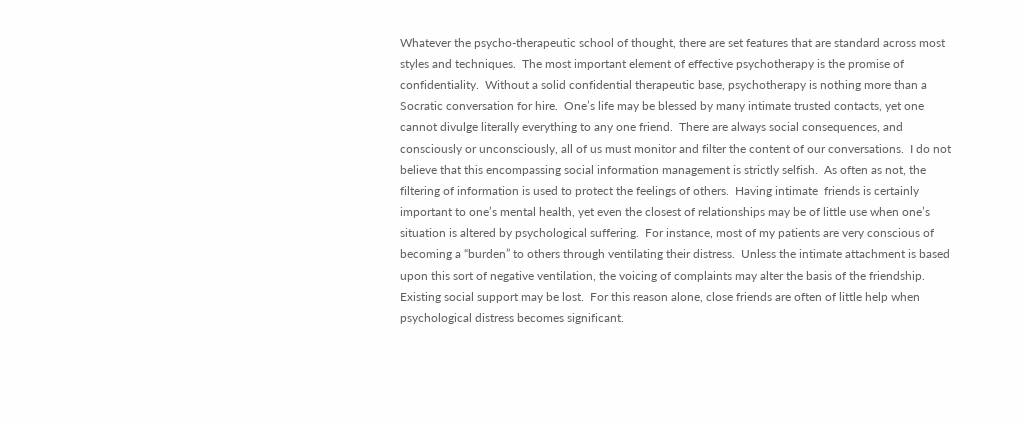Whatever the psycho-therapeutic school of thought, there are set features that are standard across most styles and techniques.  The most important element of effective psychotherapy is the promise of confidentiality.  Without a solid confidential therapeutic base, psychotherapy is nothing more than a Socratic conversation for hire.  One’s life may be blessed by many intimate trusted contacts, yet one cannot divulge literally everything to any one friend.  There are always social consequences, and consciously or unconsciously, all of us must monitor and filter the content of our conversations.  I do not believe that this encompassing social information management is strictly selfish.  As often as not, the filtering of information is used to protect the feelings of others.  Having intimate  friends is certainly important to one’s mental health, yet even the closest of relationships may be of little use when one’s situation is altered by psychological suffering.  For instance, most of my patients are very conscious of becoming a “burden” to others through ventilating their distress.  Unless the intimate attachment is based upon this sort of negative ventilation, the voicing of complaints may alter the basis of the friendship.  Existing social support may be lost.  For this reason alone, close friends are often of little help when psychological distress becomes significant.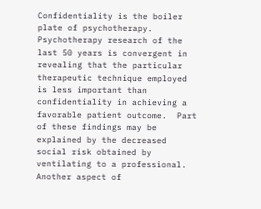Confidentiality is the boiler plate of psychotherapy.  Psychotherapy research of the last 50 years is convergent in revealing that the particular therapeutic technique employed is less important than confidentiality in achieving a favorable patient outcome.  Part of these findings may be explained by the decreased social risk obtained by ventilating to a professional.  Another aspect of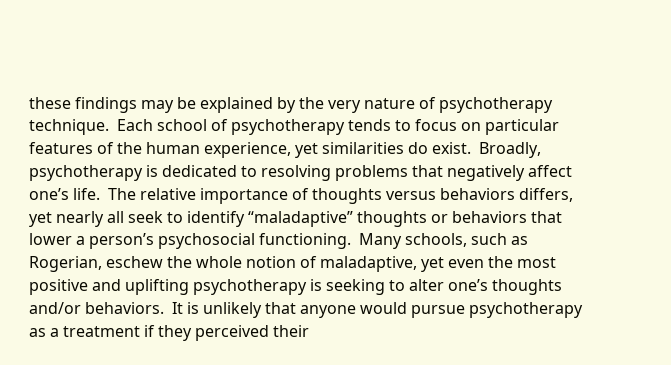these findings may be explained by the very nature of psychotherapy technique.  Each school of psychotherapy tends to focus on particular features of the human experience, yet similarities do exist.  Broadly, psychotherapy is dedicated to resolving problems that negatively affect one’s life.  The relative importance of thoughts versus behaviors differs, yet nearly all seek to identify “maladaptive” thoughts or behaviors that lower a person’s psychosocial functioning.  Many schools, such as Rogerian, eschew the whole notion of maladaptive, yet even the most positive and uplifting psychotherapy is seeking to alter one’s thoughts and/or behaviors.  It is unlikely that anyone would pursue psychotherapy as a treatment if they perceived their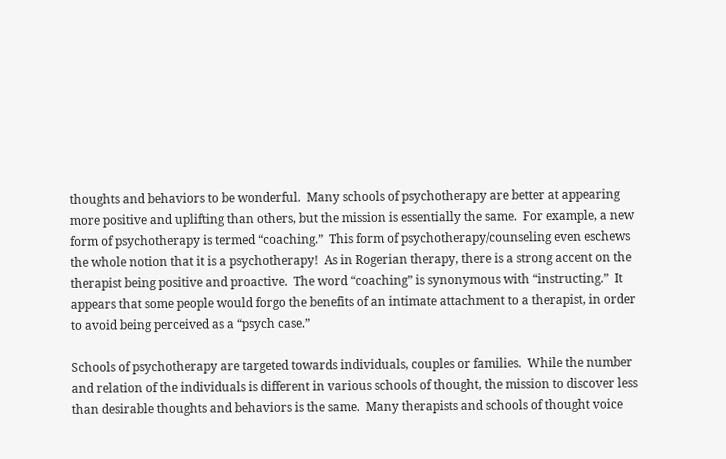thoughts and behaviors to be wonderful.  Many schools of psychotherapy are better at appearing more positive and uplifting than others, but the mission is essentially the same.  For example, a new form of psychotherapy is termed “coaching.”  This form of psychotherapy/counseling even eschews the whole notion that it is a psychotherapy!  As in Rogerian therapy, there is a strong accent on the therapist being positive and proactive.  The word “coaching” is synonymous with “instructing.”  It appears that some people would forgo the benefits of an intimate attachment to a therapist, in order to avoid being perceived as a “psych case.”

Schools of psychotherapy are targeted towards individuals, couples or families.  While the number and relation of the individuals is different in various schools of thought, the mission to discover less than desirable thoughts and behaviors is the same.  Many therapists and schools of thought voice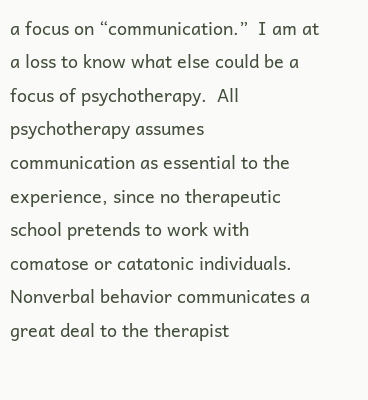a focus on “communication.”  I am at a loss to know what else could be a focus of psychotherapy.  All psychotherapy assumes communication as essential to the experience, since no therapeutic school pretends to work with comatose or catatonic individuals.  Nonverbal behavior communicates a great deal to the therapist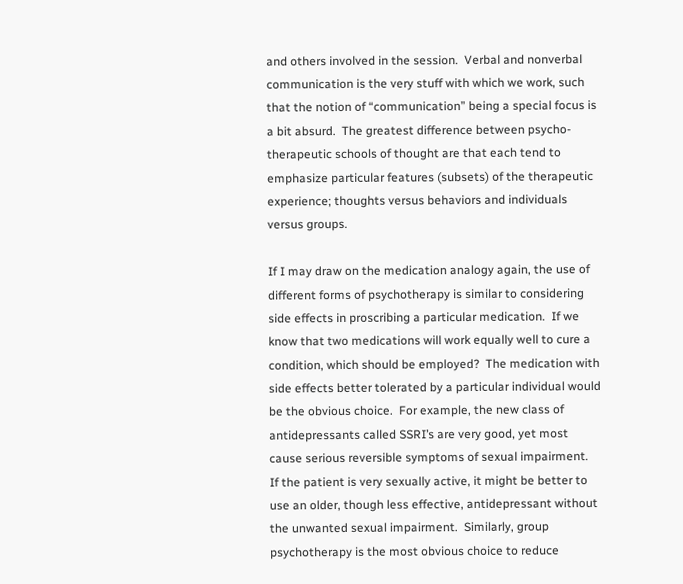and others involved in the session.  Verbal and nonverbal communication is the very stuff with which we work, such that the notion of “communication” being a special focus is a bit absurd.  The greatest difference between psycho-therapeutic schools of thought are that each tend to emphasize particular features (subsets) of the therapeutic experience; thoughts versus behaviors and individuals versus groups.

If I may draw on the medication analogy again, the use of different forms of psychotherapy is similar to considering side effects in proscribing a particular medication.  If we know that two medications will work equally well to cure a condition, which should be employed?  The medication with side effects better tolerated by a particular individual would be the obvious choice.  For example, the new class of antidepressants called SSRI’s are very good, yet most cause serious reversible symptoms of sexual impairment.  If the patient is very sexually active, it might be better to use an older, though less effective, antidepressant without the unwanted sexual impairment.  Similarly, group psychotherapy is the most obvious choice to reduce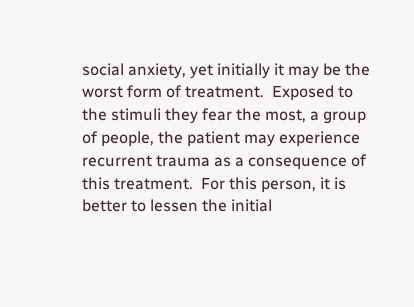social anxiety, yet initially it may be the worst form of treatment.  Exposed to the stimuli they fear the most, a group of people, the patient may experience recurrent trauma as a consequence of this treatment.  For this person, it is better to lessen the initial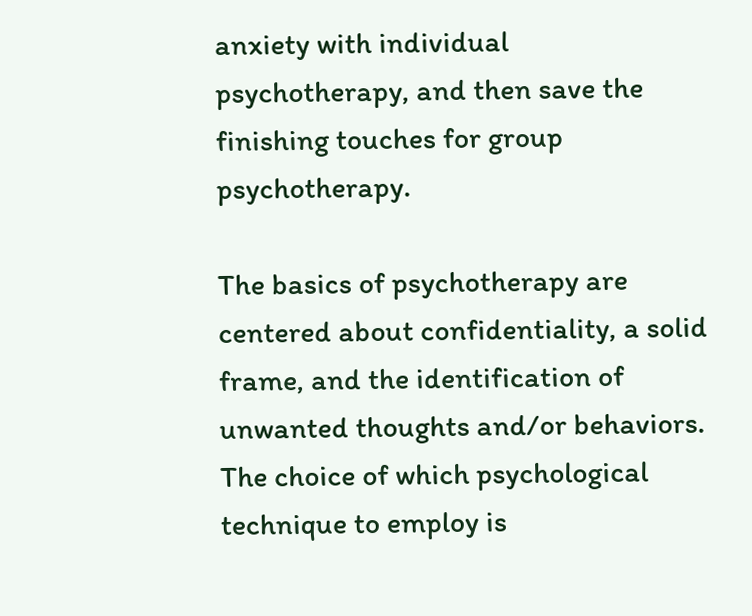anxiety with individual psychotherapy, and then save the finishing touches for group psychotherapy.

The basics of psychotherapy are centered about confidentiality, a solid frame, and the identification of unwanted thoughts and/or behaviors.  The choice of which psychological technique to employ is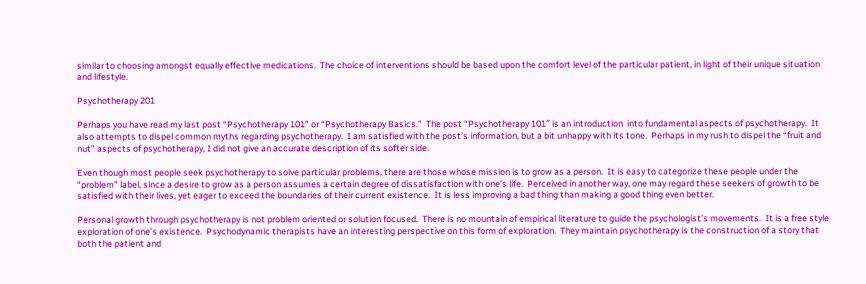similar to choosing amongst equally effective medications.  The choice of interventions should be based upon the comfort level of the particular patient, in light of their unique situation and lifestyle.

Psychotherapy 201

Perhaps you have read my last post “Psychotherapy 101” or “Psychotherapy Basics.”  The post “Psychotherapy 101″ is an introduction  into fundamental aspects of psychotherapy.  It also attempts to dispel common myths regarding psychotherapy.  I am satisfied with the post’s information, but a bit unhappy with its tone.  Perhaps in my rush to dispel the “fruit and nut” aspects of psychotherapy, I did not give an accurate description of its softer side.

Even though most people seek psychotherapy to solve particular problems, there are those whose mission is to grow as a person.  It is easy to categorize these people under the “problem” label, since a desire to grow as a person assumes a certain degree of dissatisfaction with one’s life.  Perceived in another way, one may regard these seekers of growth to be satisfied with their lives, yet eager to exceed the boundaries of their current existence.  It is less improving a bad thing than making a good thing even better.

Personal growth through psychotherapy is not problem oriented or solution focused.  There is no mountain of empirical literature to guide the psychologist’s movements.  It is a free style exploration of one’s existence.  Psychodynamic therapists have an interesting perspective on this form of exploration.  They maintain psychotherapy is the construction of a story that both the patient and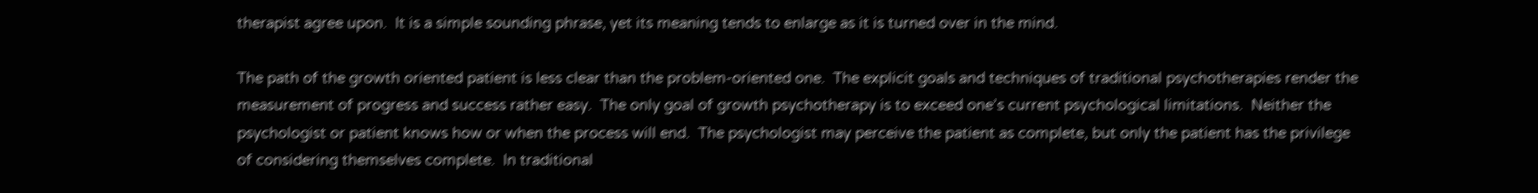therapist agree upon.  It is a simple sounding phrase, yet its meaning tends to enlarge as it is turned over in the mind.

The path of the growth oriented patient is less clear than the problem-oriented one.  The explicit goals and techniques of traditional psychotherapies render the measurement of progress and success rather easy.  The only goal of growth psychotherapy is to exceed one’s current psychological limitations.  Neither the psychologist or patient knows how or when the process will end.  The psychologist may perceive the patient as complete, but only the patient has the privilege of considering themselves complete.  In traditional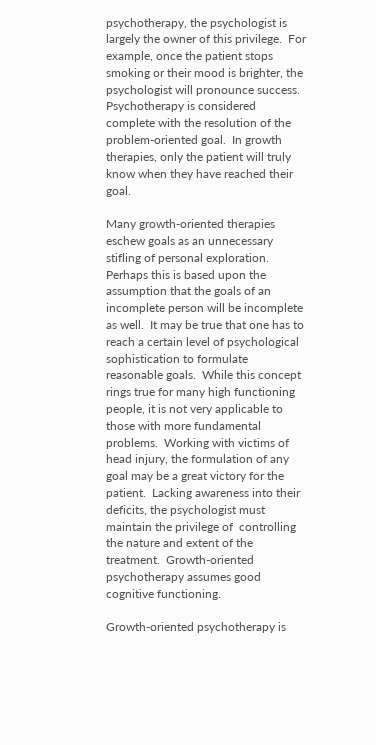psychotherapy, the psychologist is largely the owner of this privilege.  For example, once the patient stops smoking or their mood is brighter, the psychologist will pronounce success.  Psychotherapy is considered complete with the resolution of the problem-oriented goal.  In growth therapies, only the patient will truly know when they have reached their goal.

Many growth-oriented therapies eschew goals as an unnecessary stifling of personal exploration.  Perhaps this is based upon the assumption that the goals of an incomplete person will be incomplete as well.  It may be true that one has to reach a certain level of psychological sophistication to formulate reasonable goals.  While this concept rings true for many high functioning people, it is not very applicable to those with more fundamental problems.  Working with victims of head injury, the formulation of any goal may be a great victory for the patient.  Lacking awareness into their deficits, the psychologist must maintain the privilege of  controlling the nature and extent of the treatment.  Growth-oriented psychotherapy assumes good cognitive functioning.

Growth-oriented psychotherapy is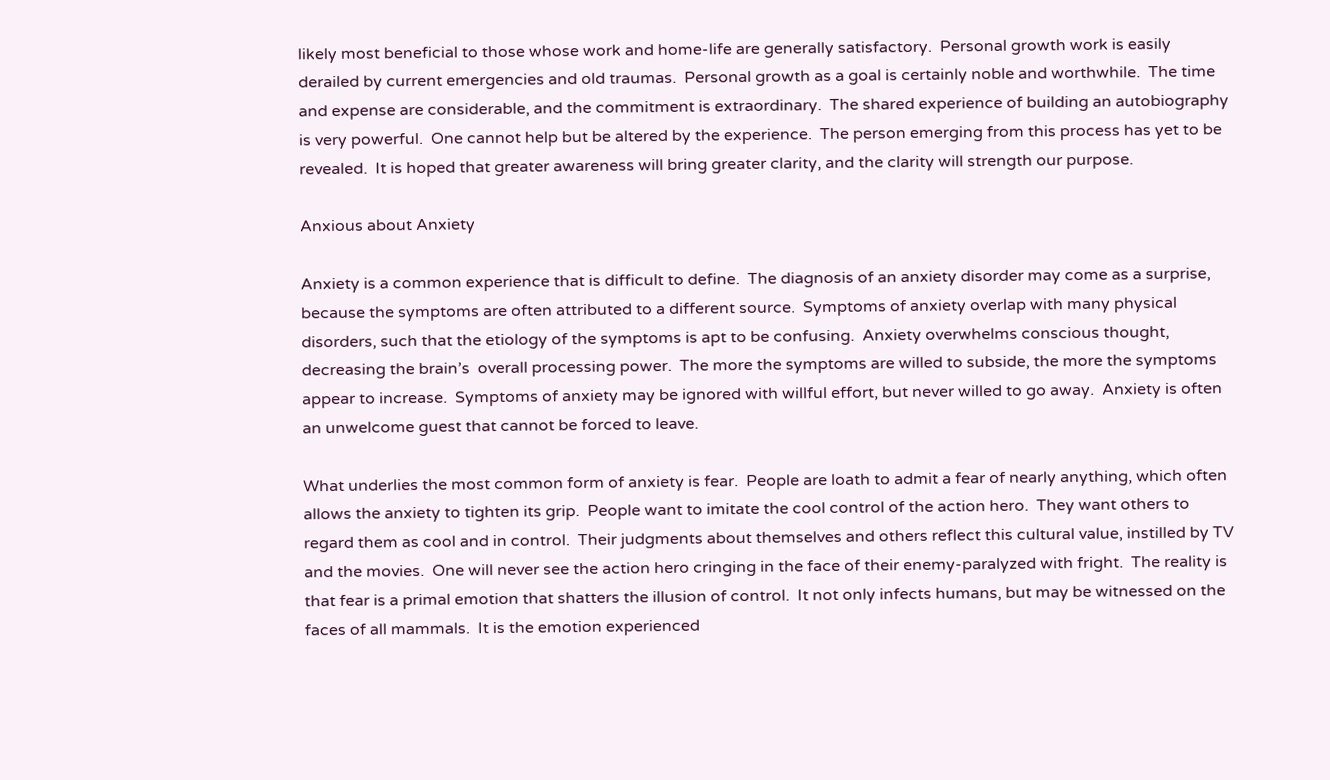likely most beneficial to those whose work and home-life are generally satisfactory.  Personal growth work is easily derailed by current emergencies and old traumas.  Personal growth as a goal is certainly noble and worthwhile.  The time and expense are considerable, and the commitment is extraordinary.  The shared experience of building an autobiography is very powerful.  One cannot help but be altered by the experience.  The person emerging from this process has yet to be revealed.  It is hoped that greater awareness will bring greater clarity, and the clarity will strength our purpose.

Anxious about Anxiety

Anxiety is a common experience that is difficult to define.  The diagnosis of an anxiety disorder may come as a surprise, because the symptoms are often attributed to a different source.  Symptoms of anxiety overlap with many physical disorders, such that the etiology of the symptoms is apt to be confusing.  Anxiety overwhelms conscious thought, decreasing the brain’s  overall processing power.  The more the symptoms are willed to subside, the more the symptoms appear to increase.  Symptoms of anxiety may be ignored with willful effort, but never willed to go away.  Anxiety is often an unwelcome guest that cannot be forced to leave.

What underlies the most common form of anxiety is fear.  People are loath to admit a fear of nearly anything, which often allows the anxiety to tighten its grip.  People want to imitate the cool control of the action hero.  They want others to regard them as cool and in control.  Their judgments about themselves and others reflect this cultural value, instilled by TV and the movies.  One will never see the action hero cringing in the face of their enemy-paralyzed with fright.  The reality is that fear is a primal emotion that shatters the illusion of control.  It not only infects humans, but may be witnessed on the faces of all mammals.  It is the emotion experienced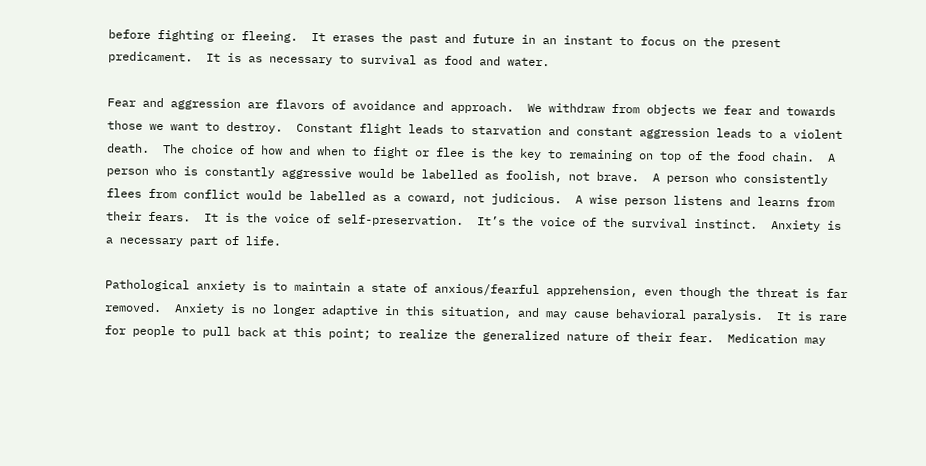before fighting or fleeing.  It erases the past and future in an instant to focus on the present predicament.  It is as necessary to survival as food and water.

Fear and aggression are flavors of avoidance and approach.  We withdraw from objects we fear and towards those we want to destroy.  Constant flight leads to starvation and constant aggression leads to a violent death.  The choice of how and when to fight or flee is the key to remaining on top of the food chain.  A person who is constantly aggressive would be labelled as foolish, not brave.  A person who consistently flees from conflict would be labelled as a coward, not judicious.  A wise person listens and learns from their fears.  It is the voice of self-preservation.  It’s the voice of the survival instinct.  Anxiety is a necessary part of life.

Pathological anxiety is to maintain a state of anxious/fearful apprehension, even though the threat is far removed.  Anxiety is no longer adaptive in this situation, and may cause behavioral paralysis.  It is rare for people to pull back at this point; to realize the generalized nature of their fear.  Medication may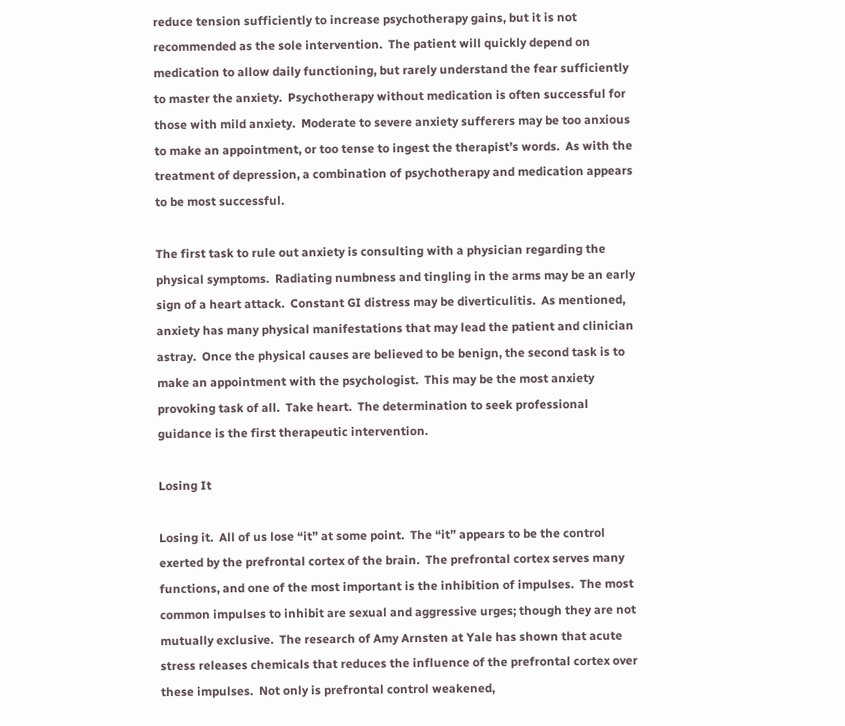reduce tension sufficiently to increase psychotherapy gains, but it is not recommended as the sole intervention.  The patient will quickly depend on medication to allow daily functioning, but rarely understand the fear sufficiently to master the anxiety.  Psychotherapy without medication is often successful for those with mild anxiety.  Moderate to severe anxiety sufferers may be too anxious to make an appointment, or too tense to ingest the therapist’s words.  As with the treatment of depression, a combination of psychotherapy and medication appears to be most successful.

The first task to rule out anxiety is consulting with a physician regarding the physical symptoms.  Radiating numbness and tingling in the arms may be an early sign of a heart attack.  Constant GI distress may be diverticulitis.  As mentioned, anxiety has many physical manifestations that may lead the patient and clinician astray.  Once the physical causes are believed to be benign, the second task is to make an appointment with the psychologist.  This may be the most anxiety provoking task of all.  Take heart.  The determination to seek professional guidance is the first therapeutic intervention.

Losing It

Losing it.  All of us lose “it” at some point.  The “it” appears to be the control exerted by the prefrontal cortex of the brain.  The prefrontal cortex serves many functions, and one of the most important is the inhibition of impulses.  The most common impulses to inhibit are sexual and aggressive urges; though they are not mutually exclusive.  The research of Amy Arnsten at Yale has shown that acute stress releases chemicals that reduces the influence of the prefrontal cortex over these impulses.  Not only is prefrontal control weakened,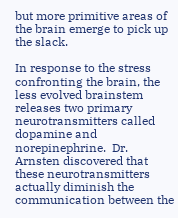but more primitive areas of the brain emerge to pick up the slack.

In response to the stress confronting the brain, the less evolved brainstem releases two primary neurotransmitters called dopamine and norepinephrine.  Dr. Arnsten discovered that these neurotransmitters actually diminish the communication between the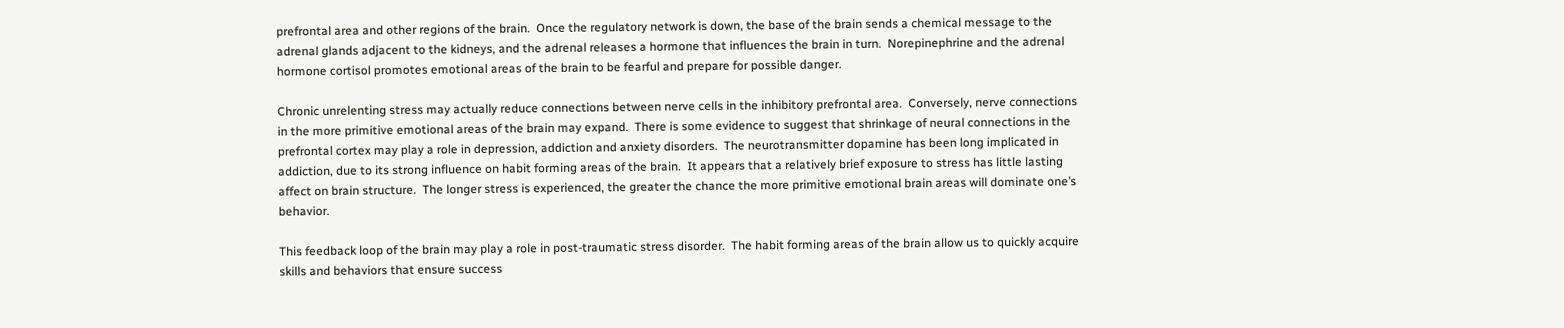prefrontal area and other regions of the brain.  Once the regulatory network is down, the base of the brain sends a chemical message to the adrenal glands adjacent to the kidneys, and the adrenal releases a hormone that influences the brain in turn.  Norepinephrine and the adrenal hormone cortisol promotes emotional areas of the brain to be fearful and prepare for possible danger.

Chronic unrelenting stress may actually reduce connections between nerve cells in the inhibitory prefrontal area.  Conversely, nerve connections in the more primitive emotional areas of the brain may expand.  There is some evidence to suggest that shrinkage of neural connections in the prefrontal cortex may play a role in depression, addiction and anxiety disorders.  The neurotransmitter dopamine has been long implicated in addiction, due to its strong influence on habit forming areas of the brain.  It appears that a relatively brief exposure to stress has little lasting affect on brain structure.  The longer stress is experienced, the greater the chance the more primitive emotional brain areas will dominate one’s behavior.

This feedback loop of the brain may play a role in post-traumatic stress disorder.  The habit forming areas of the brain allow us to quickly acquire skills and behaviors that ensure success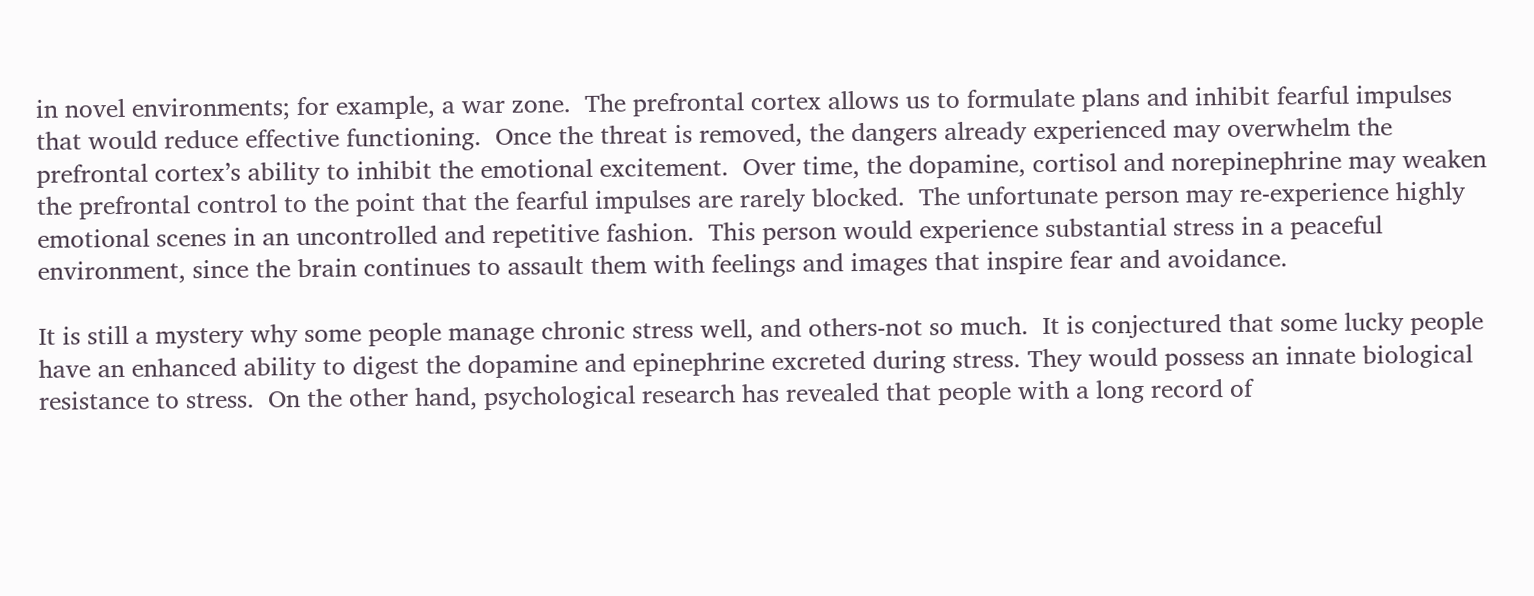in novel environments; for example, a war zone.  The prefrontal cortex allows us to formulate plans and inhibit fearful impulses that would reduce effective functioning.  Once the threat is removed, the dangers already experienced may overwhelm the prefrontal cortex’s ability to inhibit the emotional excitement.  Over time, the dopamine, cortisol and norepinephrine may weaken the prefrontal control to the point that the fearful impulses are rarely blocked.  The unfortunate person may re-experience highly emotional scenes in an uncontrolled and repetitive fashion.  This person would experience substantial stress in a peaceful environment, since the brain continues to assault them with feelings and images that inspire fear and avoidance.

It is still a mystery why some people manage chronic stress well, and others-not so much.  It is conjectured that some lucky people have an enhanced ability to digest the dopamine and epinephrine excreted during stress. They would possess an innate biological resistance to stress.  On the other hand, psychological research has revealed that people with a long record of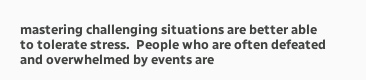mastering challenging situations are better able to tolerate stress.  People who are often defeated and overwhelmed by events are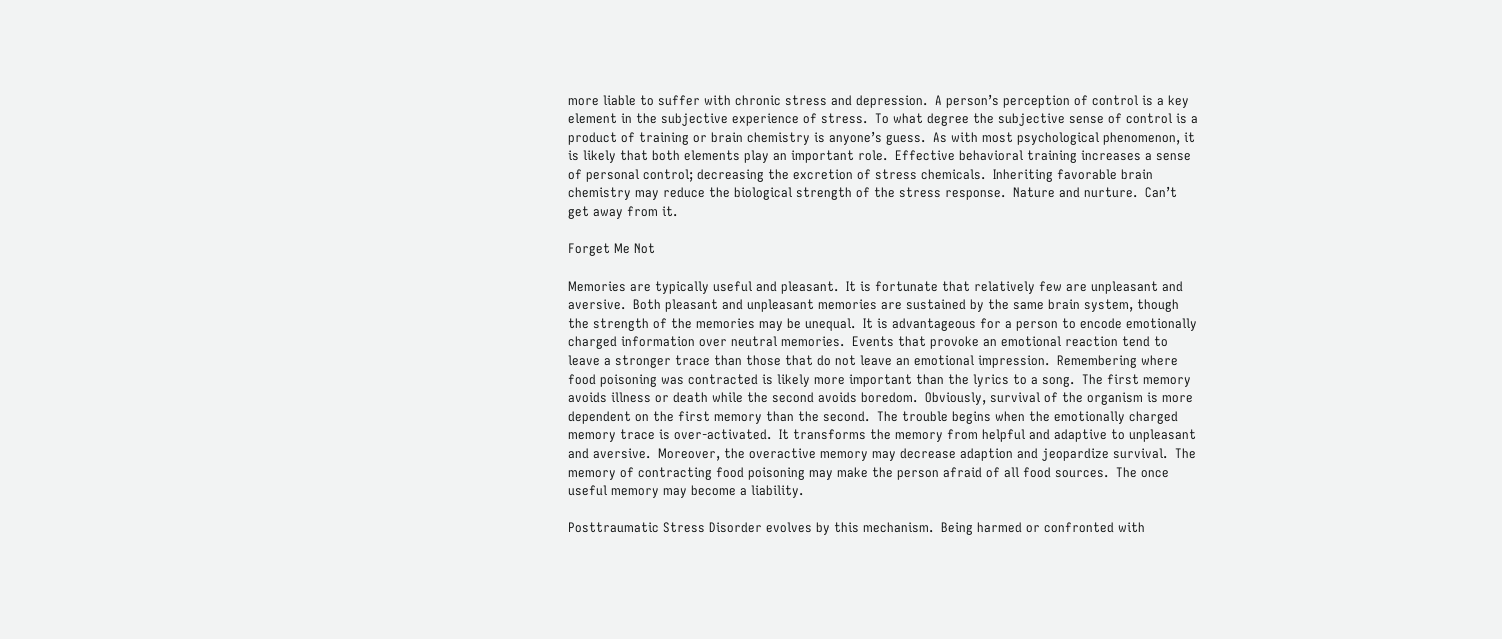more liable to suffer with chronic stress and depression.  A person’s perception of control is a key element in the subjective experience of stress.  To what degree the subjective sense of control is a product of training or brain chemistry is anyone’s guess.  As with most psychological phenomenon, it is likely that both elements play an important role.  Effective behavioral training increases a sense of personal control; decreasing the excretion of stress chemicals.  Inheriting favorable brain chemistry may reduce the biological strength of the stress response.  Nature and nurture.  Can’t get away from it.

Forget Me Not

Memories are typically useful and pleasant.  It is fortunate that relatively few are unpleasant and aversive.  Both pleasant and unpleasant memories are sustained by the same brain system, though the strength of the memories may be unequal.  It is advantageous for a person to encode emotionally charged information over neutral memories.  Events that provoke an emotional reaction tend to leave a stronger trace than those that do not leave an emotional impression.  Remembering where food poisoning was contracted is likely more important than the lyrics to a song.  The first memory avoids illness or death while the second avoids boredom.  Obviously, survival of the organism is more dependent on the first memory than the second.  The trouble begins when the emotionally charged memory trace is over-activated.  It transforms the memory from helpful and adaptive to unpleasant and aversive.  Moreover, the overactive memory may decrease adaption and jeopardize survival.  The memory of contracting food poisoning may make the person afraid of all food sources.  The once useful memory may become a liability.

Posttraumatic Stress Disorder evolves by this mechanism.  Being harmed or confronted with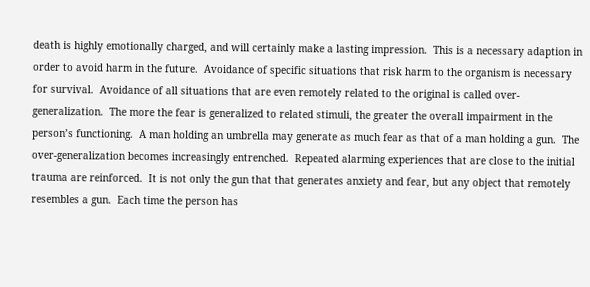death is highly emotionally charged, and will certainly make a lasting impression.  This is a necessary adaption in order to avoid harm in the future.  Avoidance of specific situations that risk harm to the organism is necessary for survival.  Avoidance of all situations that are even remotely related to the original is called over-generalization.  The more the fear is generalized to related stimuli, the greater the overall impairment in the person’s functioning.  A man holding an umbrella may generate as much fear as that of a man holding a gun.  The over-generalization becomes increasingly entrenched.  Repeated alarming experiences that are close to the initial trauma are reinforced.  It is not only the gun that that generates anxiety and fear, but any object that remotely resembles a gun.  Each time the person has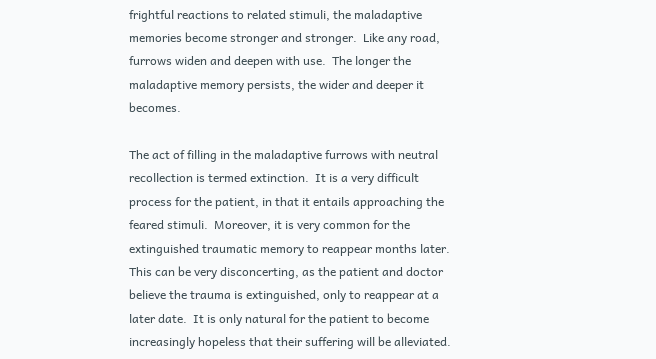frightful reactions to related stimuli, the maladaptive memories become stronger and stronger.  Like any road, furrows widen and deepen with use.  The longer the maladaptive memory persists, the wider and deeper it becomes.

The act of filling in the maladaptive furrows with neutral recollection is termed extinction.  It is a very difficult process for the patient, in that it entails approaching the feared stimuli.  Moreover, it is very common for the extinguished traumatic memory to reappear months later.  This can be very disconcerting, as the patient and doctor believe the trauma is extinguished, only to reappear at a later date.  It is only natural for the patient to become increasingly hopeless that their suffering will be alleviated.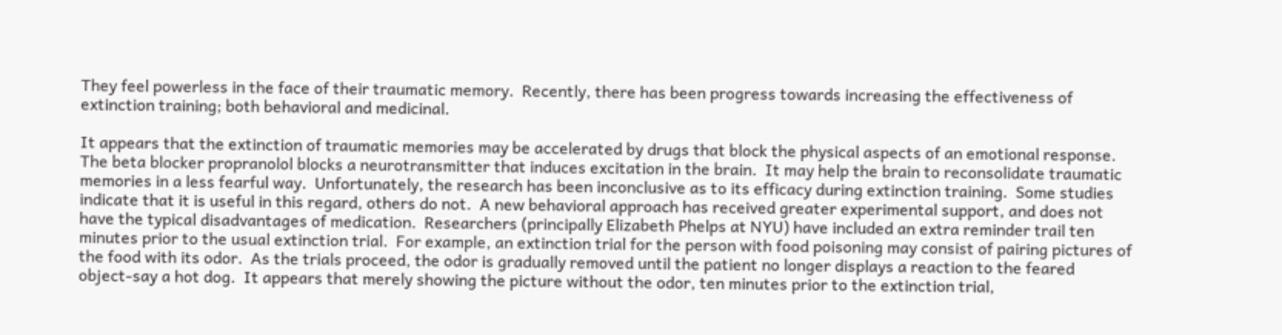They feel powerless in the face of their traumatic memory.  Recently, there has been progress towards increasing the effectiveness of extinction training; both behavioral and medicinal.

It appears that the extinction of traumatic memories may be accelerated by drugs that block the physical aspects of an emotional response.  The beta blocker propranolol blocks a neurotransmitter that induces excitation in the brain.  It may help the brain to reconsolidate traumatic memories in a less fearful way.  Unfortunately, the research has been inconclusive as to its efficacy during extinction training.  Some studies indicate that it is useful in this regard, others do not.  A new behavioral approach has received greater experimental support, and does not have the typical disadvantages of medication.  Researchers (principally Elizabeth Phelps at NYU) have included an extra reminder trail ten minutes prior to the usual extinction trial.  For example, an extinction trial for the person with food poisoning may consist of pairing pictures of the food with its odor.  As the trials proceed, the odor is gradually removed until the patient no longer displays a reaction to the feared object-say a hot dog.  It appears that merely showing the picture without the odor, ten minutes prior to the extinction trial,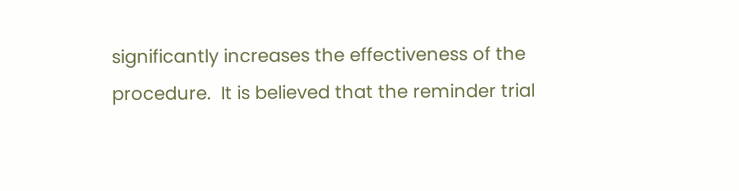significantly increases the effectiveness of the procedure.  It is believed that the reminder trial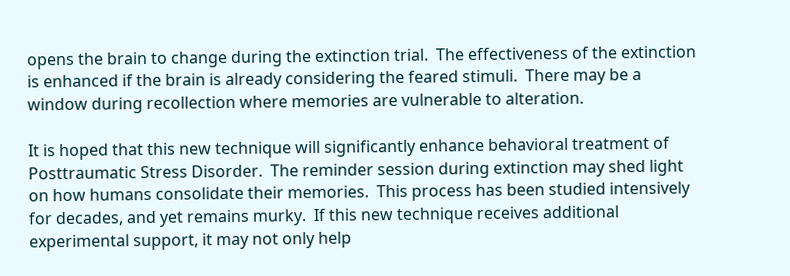opens the brain to change during the extinction trial.  The effectiveness of the extinction is enhanced if the brain is already considering the feared stimuli.  There may be a window during recollection where memories are vulnerable to alteration.

It is hoped that this new technique will significantly enhance behavioral treatment of Posttraumatic Stress Disorder.  The reminder session during extinction may shed light on how humans consolidate their memories.  This process has been studied intensively for decades, and yet remains murky.  If this new technique receives additional experimental support, it may not only help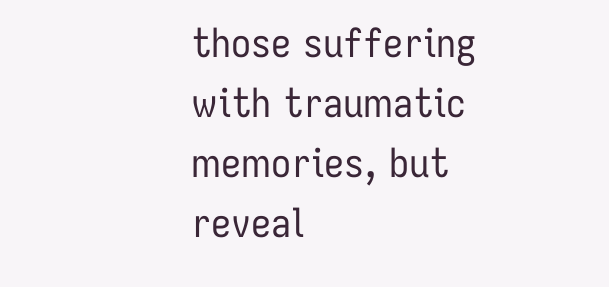those suffering with traumatic memories, but reveal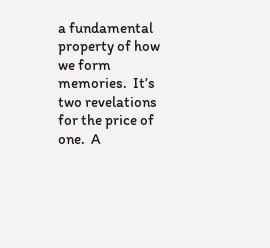a fundamental property of how we form memories.  It’s two revelations for the price of one.  A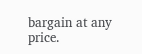bargain at any price.